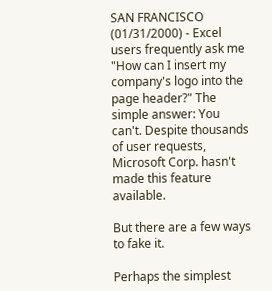SAN FRANCISCO (01/31/2000) - Excel users frequently ask me "How can I insert my company's logo into the page header?" The simple answer: You can't. Despite thousands of user requests, Microsoft Corp. hasn't made this feature available.

But there are a few ways to fake it.

Perhaps the simplest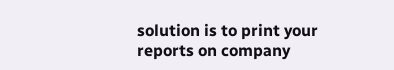solution is to print your reports on company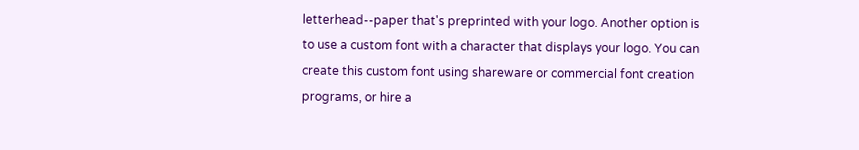letterhead--paper that's preprinted with your logo. Another option is to use a custom font with a character that displays your logo. You can create this custom font using shareware or commercial font creation programs, or hire a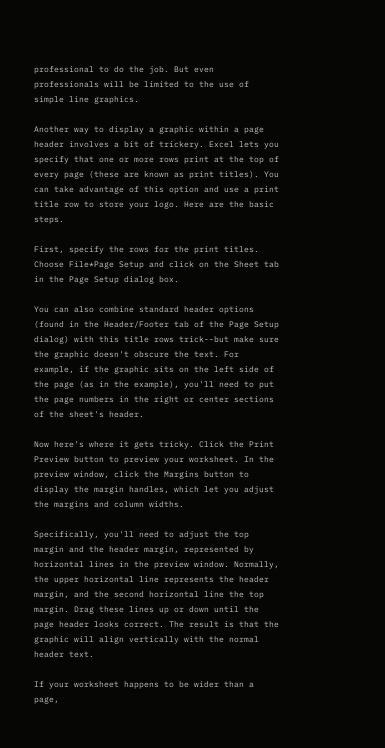professional to do the job. But even professionals will be limited to the use of simple line graphics.

Another way to display a graphic within a page header involves a bit of trickery. Excel lets you specify that one or more rows print at the top of every page (these are known as print titles). You can take advantage of this option and use a print title row to store your logo. Here are the basic steps.

First, specify the rows for the print titles. Choose File*Page Setup and click on the Sheet tab in the Page Setup dialog box.

You can also combine standard header options (found in the Header/Footer tab of the Page Setup dialog) with this title rows trick--but make sure the graphic doesn't obscure the text. For example, if the graphic sits on the left side of the page (as in the example), you'll need to put the page numbers in the right or center sections of the sheet's header.

Now here's where it gets tricky. Click the Print Preview button to preview your worksheet. In the preview window, click the Margins button to display the margin handles, which let you adjust the margins and column widths.

Specifically, you'll need to adjust the top margin and the header margin, represented by horizontal lines in the preview window. Normally, the upper horizontal line represents the header margin, and the second horizontal line the top margin. Drag these lines up or down until the page header looks correct. The result is that the graphic will align vertically with the normal header text.

If your worksheet happens to be wider than a page,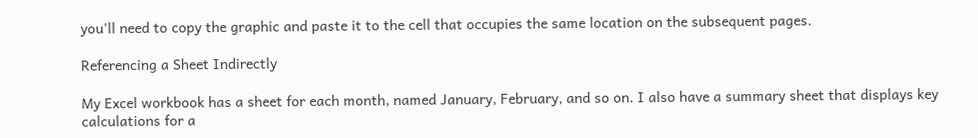you'll need to copy the graphic and paste it to the cell that occupies the same location on the subsequent pages.

Referencing a Sheet Indirectly

My Excel workbook has a sheet for each month, named January, February, and so on. I also have a summary sheet that displays key calculations for a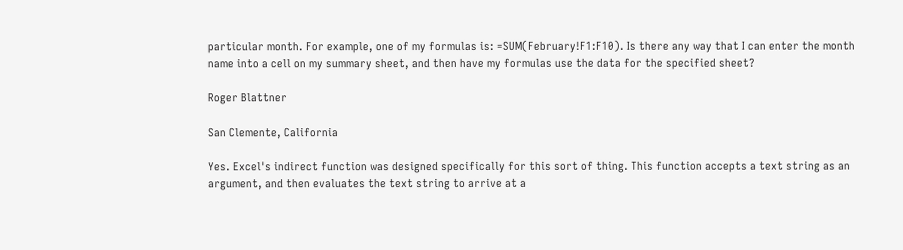particular month. For example, one of my formulas is: =SUM(February!F1:F10). Is there any way that I can enter the month name into a cell on my summary sheet, and then have my formulas use the data for the specified sheet?

Roger Blattner

San Clemente, California

Yes. Excel's indirect function was designed specifically for this sort of thing. This function accepts a text string as an argument, and then evaluates the text string to arrive at a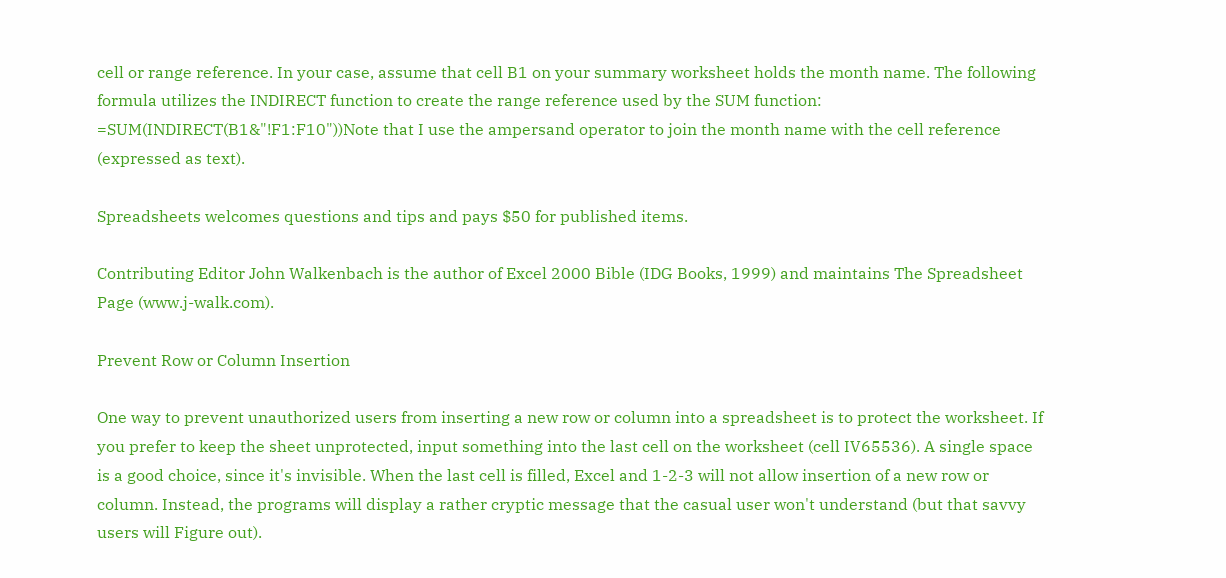cell or range reference. In your case, assume that cell B1 on your summary worksheet holds the month name. The following formula utilizes the INDIRECT function to create the range reference used by the SUM function: =SUM(INDIRECT(B1&"!F1:F10"))Note that I use the ampersand operator to join the month name with the cell reference (expressed as text).

Spreadsheets welcomes questions and tips and pays $50 for published items.

Contributing Editor John Walkenbach is the author of Excel 2000 Bible (IDG Books, 1999) and maintains The Spreadsheet Page (www.j-walk.com).

Prevent Row or Column Insertion

One way to prevent unauthorized users from inserting a new row or column into a spreadsheet is to protect the worksheet. If you prefer to keep the sheet unprotected, input something into the last cell on the worksheet (cell IV65536). A single space is a good choice, since it's invisible. When the last cell is filled, Excel and 1-2-3 will not allow insertion of a new row or column. Instead, the programs will display a rather cryptic message that the casual user won't understand (but that savvy users will Figure out).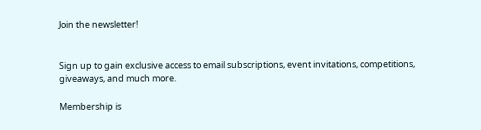Join the newsletter!


Sign up to gain exclusive access to email subscriptions, event invitations, competitions, giveaways, and much more.

Membership is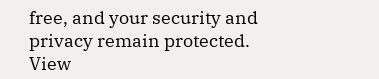free, and your security and privacy remain protected. View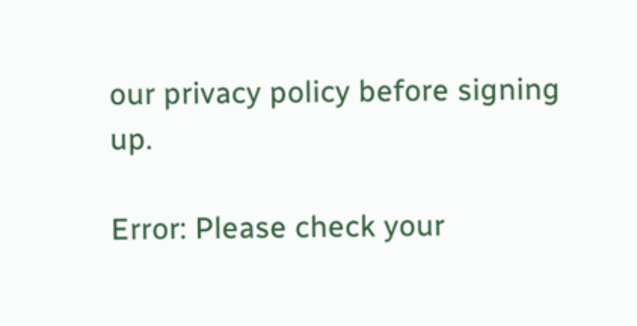our privacy policy before signing up.

Error: Please check your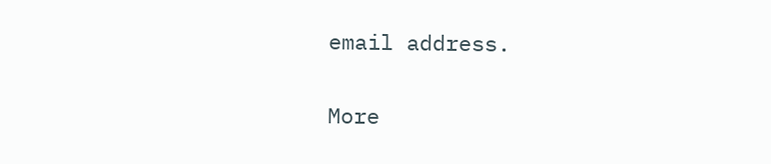email address.

More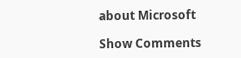about Microsoft

Show Comments